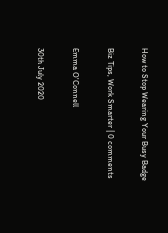How to Stop Wearing Your Busy Badge

Biz Tips, Work Smarter | 0 comments

Emma O'Connell

30th July 2020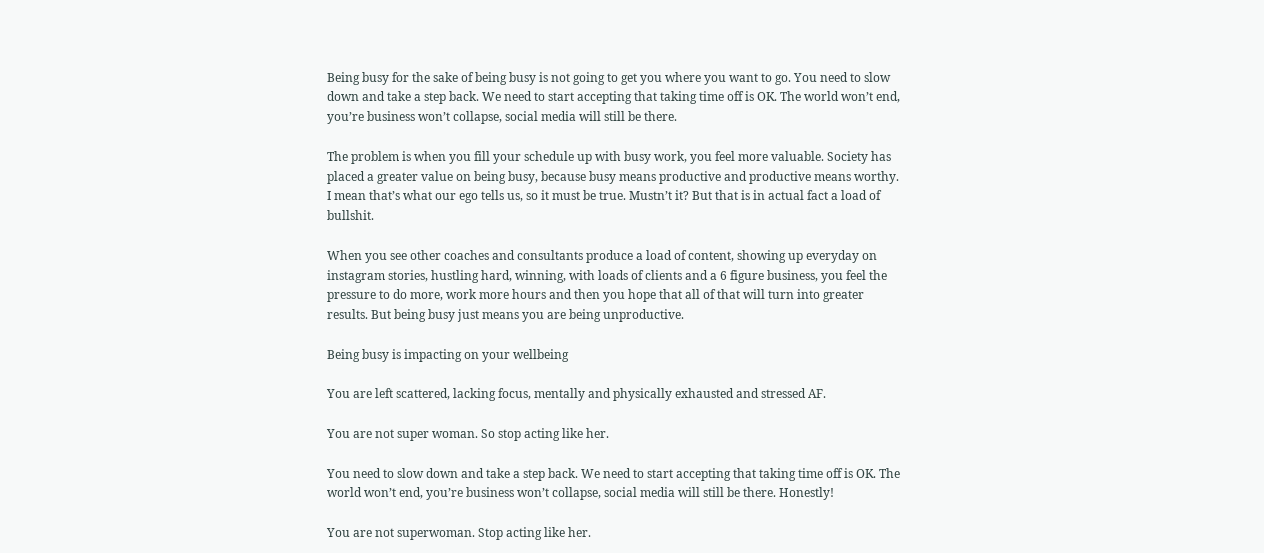Being busy for the sake of being busy is not going to get you where you want to go. You need to slow down and take a step back. We need to start accepting that taking time off is OK. The world won’t end, you’re business won’t collapse, social media will still be there.

The problem is when you fill your schedule up with busy work, you feel more valuable. Society has placed a greater value on being busy, because busy means productive and productive means worthy. I mean that’s what our ego tells us, so it must be true. Mustn’t it? But that is in actual fact a load of bullshit.

When you see other coaches and consultants produce a load of content, showing up everyday on instagram stories, hustling hard, winning, with loads of clients and a 6 figure business, you feel the pressure to do more, work more hours and then you hope that all of that will turn into greater results. But being busy just means you are being unproductive.

Being busy is impacting on your wellbeing

You are left scattered, lacking focus, mentally and physically exhausted and stressed AF.

You are not super woman. So stop acting like her.

You need to slow down and take a step back. We need to start accepting that taking time off is OK. The world won’t end, you’re business won’t collapse, social media will still be there. Honestly!

You are not superwoman. Stop acting like her.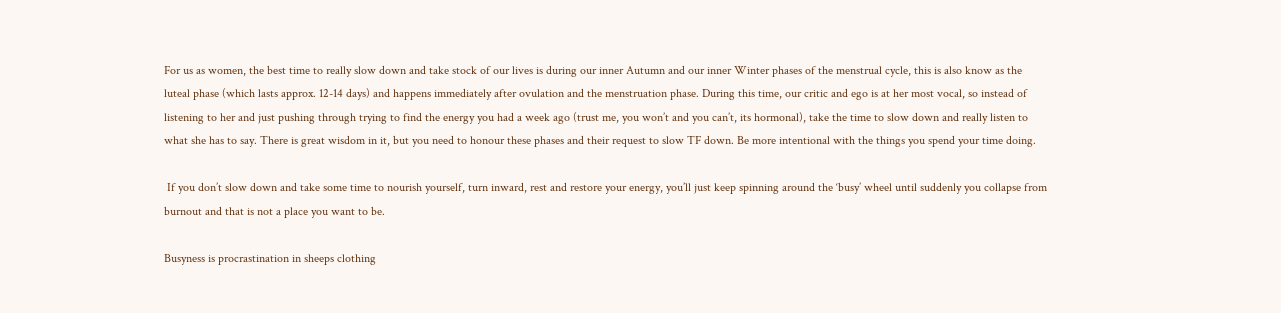For us as women, the best time to really slow down and take stock of our lives is during our inner Autumn and our inner Winter phases of the menstrual cycle, this is also know as the luteal phase (which lasts approx. 12-14 days) and happens immediately after ovulation and the menstruation phase. During this time, our critic and ego is at her most vocal, so instead of listening to her and just pushing through trying to find the energy you had a week ago (trust me, you won’t and you can’t, its hormonal), take the time to slow down and really listen to what she has to say. There is great wisdom in it, but you need to honour these phases and their request to slow TF down. Be more intentional with the things you spend your time doing.

 If you don’t slow down and take some time to nourish yourself, turn inward, rest and restore your energy, you’ll just keep spinning around the ‘busy’ wheel until suddenly you collapse from burnout and that is not a place you want to be.

Busyness is procrastination in sheeps clothing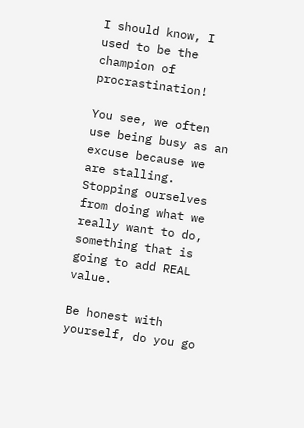I should know, I used to be the champion of procrastination!

You see, we often use being busy as an excuse because we are stalling. Stopping ourselves from doing what we really want to do, something that is going to add REAL value.

Be honest with yourself, do you go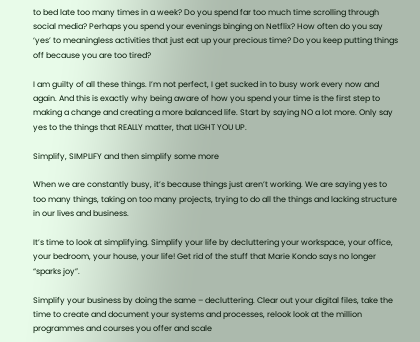to bed late too many times in a week? Do you spend far too much time scrolling through social media? Perhaps you spend your evenings binging on Netflix? How often do you say ‘yes’ to meaningless activities that just eat up your precious time? Do you keep putting things off because you are too tired?

I am guilty of all these things. I’m not perfect, I get sucked in to busy work every now and again. And this is exactly why being aware of how you spend your time is the first step to making a change and creating a more balanced life. Start by saying NO a lot more. Only say yes to the things that REALLY matter, that LIGHT YOU UP.

Simplify, SIMPLIFY and then simplify some more

When we are constantly busy, it’s because things just aren’t working. We are saying yes to too many things, taking on too many projects, trying to do all the things and lacking structure in our lives and business.

It’s time to look at simplifying. Simplify your life by decluttering your workspace, your office, your bedroom, your house, your life! Get rid of the stuff that Marie Kondo says no longer “sparks joy”.

Simplify your business by doing the same – decluttering. Clear out your digital files, take the time to create and document your systems and processes, relook look at the million programmes and courses you offer and scale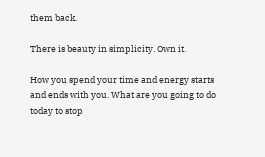them back.

There is beauty in simplicity. Own it.

How you spend your time and energy starts and ends with you. What are you going to do today to stop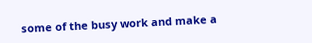some of the busy work and make a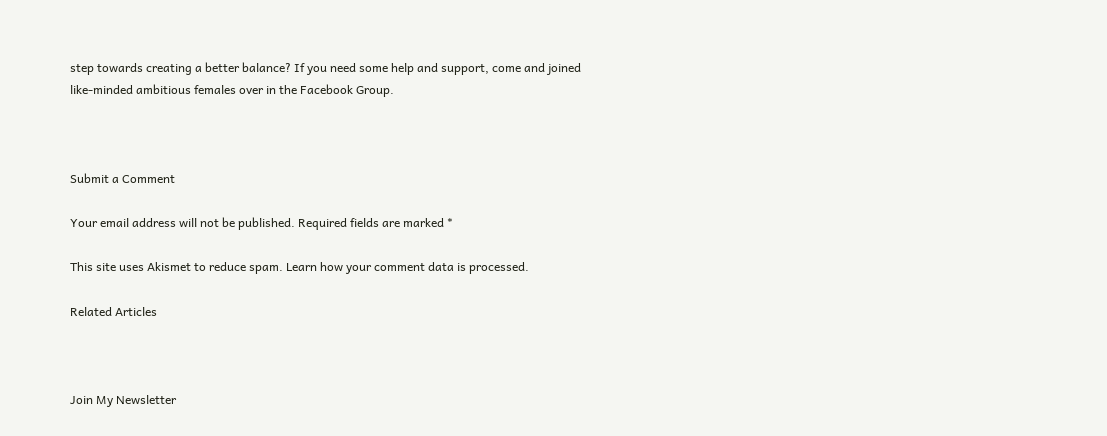step towards creating a better balance? If you need some help and support, come and joined like-minded ambitious females over in the Facebook Group.



Submit a Comment

Your email address will not be published. Required fields are marked *

This site uses Akismet to reduce spam. Learn how your comment data is processed.

Related Articles



Join My Newsletter